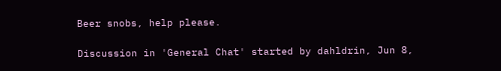Beer snobs, help please.

Discussion in 'General Chat' started by dahldrin, Jun 8,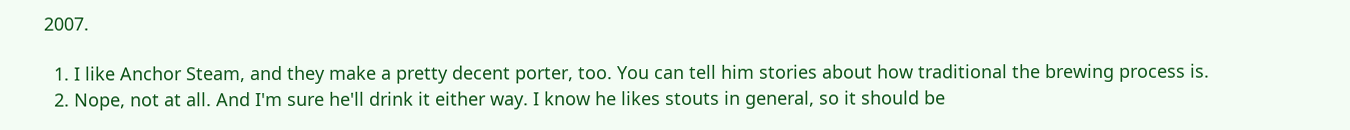2007.

  1. I like Anchor Steam, and they make a pretty decent porter, too. You can tell him stories about how traditional the brewing process is.
  2. Nope, not at all. And I'm sure he'll drink it either way. I know he likes stouts in general, so it should be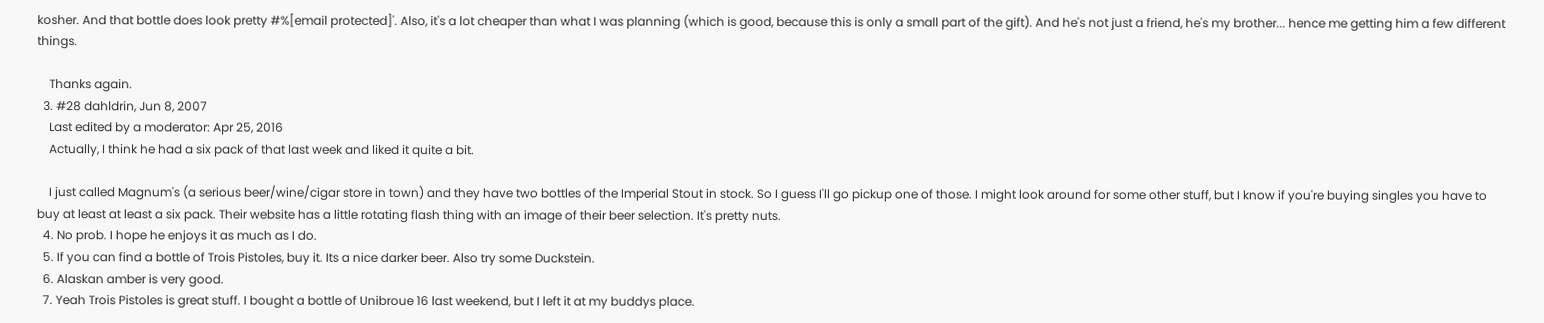kosher. And that bottle does look pretty #%[email protected]'. Also, it's a lot cheaper than what I was planning (which is good, because this is only a small part of the gift). And he's not just a friend, he's my brother... hence me getting him a few different things.

    Thanks again.
  3. #28 dahldrin, Jun 8, 2007
    Last edited by a moderator: Apr 25, 2016
    Actually, I think he had a six pack of that last week and liked it quite a bit.

    I just called Magnum's (a serious beer/wine/cigar store in town) and they have two bottles of the Imperial Stout in stock. So I guess I'll go pickup one of those. I might look around for some other stuff, but I know if you're buying singles you have to buy at least at least a six pack. Their website has a little rotating flash thing with an image of their beer selection. It's pretty nuts.
  4. No prob. I hope he enjoys it as much as I do.
  5. If you can find a bottle of Trois Pistoles, buy it. Its a nice darker beer. Also try some Duckstein.
  6. Alaskan amber is very good.
  7. Yeah Trois Pistoles is great stuff. I bought a bottle of Unibroue 16 last weekend, but I left it at my buddys place.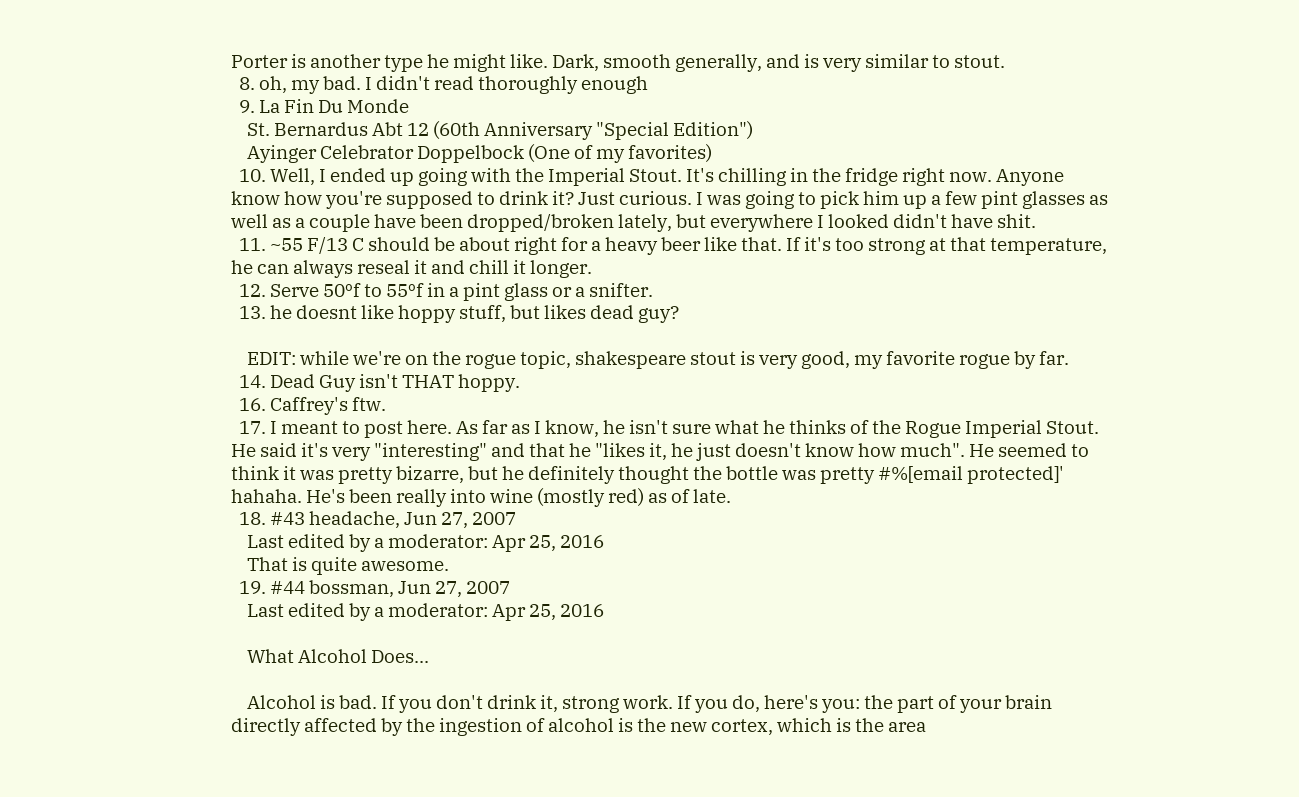Porter is another type he might like. Dark, smooth generally, and is very similar to stout.
  8. oh, my bad. I didn't read thoroughly enough
  9. La Fin Du Monde
    St. Bernardus Abt 12 (60th Anniversary "Special Edition")
    Ayinger Celebrator Doppelbock (One of my favorites)
  10. Well, I ended up going with the Imperial Stout. It's chilling in the fridge right now. Anyone know how you're supposed to drink it? Just curious. I was going to pick him up a few pint glasses as well as a couple have been dropped/broken lately, but everywhere I looked didn't have shit.
  11. ~55 F/13 C should be about right for a heavy beer like that. If it's too strong at that temperature, he can always reseal it and chill it longer.
  12. Serve 50ºf to 55ºf in a pint glass or a snifter.
  13. he doesnt like hoppy stuff, but likes dead guy?

    EDIT: while we're on the rogue topic, shakespeare stout is very good, my favorite rogue by far.
  14. Dead Guy isn't THAT hoppy.
  16. Caffrey's ftw.
  17. I meant to post here. As far as I know, he isn't sure what he thinks of the Rogue Imperial Stout. He said it's very "interesting" and that he "likes it, he just doesn't know how much". He seemed to think it was pretty bizarre, but he definitely thought the bottle was pretty #%[email protected]' hahaha. He's been really into wine (mostly red) as of late.
  18. #43 headache, Jun 27, 2007
    Last edited by a moderator: Apr 25, 2016
    That is quite awesome.
  19. #44 bossman, Jun 27, 2007
    Last edited by a moderator: Apr 25, 2016

    What Alcohol Does...

    Alcohol is bad. If you don't drink it, strong work. If you do, here's you: the part of your brain directly affected by the ingestion of alcohol is the new cortex, which is the area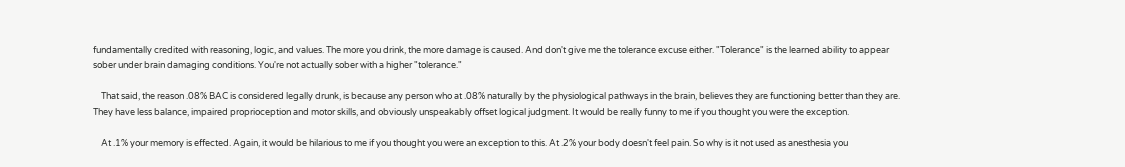fundamentally credited with reasoning, logic, and values. The more you drink, the more damage is caused. And don't give me the tolerance excuse either. "Tolerance" is the learned ability to appear sober under brain damaging conditions. You're not actually sober with a higher "tolerance."

    That said, the reason .08% BAC is considered legally drunk, is because any person who at .08% naturally by the physiological pathways in the brain, believes they are functioning better than they are. They have less balance, impaired proprioception and motor skills, and obviously unspeakably offset logical judgment. It would be really funny to me if you thought you were the exception.

    At .1% your memory is effected. Again, it would be hilarious to me if you thought you were an exception to this. At .2% your body doesn't feel pain. So why is it not used as anesthesia you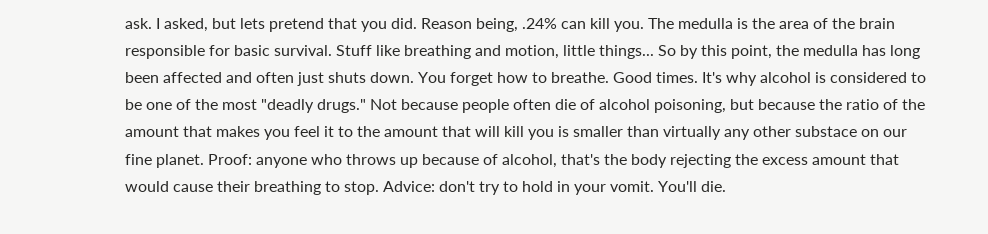ask. I asked, but lets pretend that you did. Reason being, .24% can kill you. The medulla is the area of the brain responsible for basic survival. Stuff like breathing and motion, little things... So by this point, the medulla has long been affected and often just shuts down. You forget how to breathe. Good times. It's why alcohol is considered to be one of the most "deadly drugs." Not because people often die of alcohol poisoning, but because the ratio of the amount that makes you feel it to the amount that will kill you is smaller than virtually any other substace on our fine planet. Proof: anyone who throws up because of alcohol, that's the body rejecting the excess amount that would cause their breathing to stop. Advice: don't try to hold in your vomit. You'll die.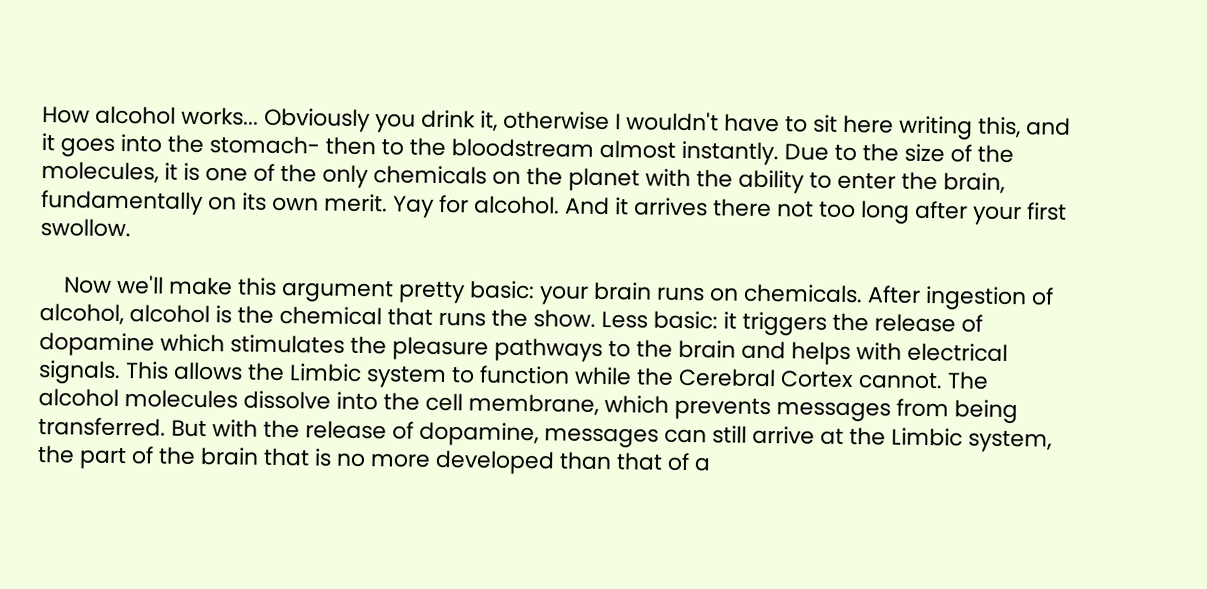How alcohol works... Obviously you drink it, otherwise I wouldn't have to sit here writing this, and it goes into the stomach- then to the bloodstream almost instantly. Due to the size of the molecules, it is one of the only chemicals on the planet with the ability to enter the brain, fundamentally on its own merit. Yay for alcohol. And it arrives there not too long after your first swollow.

    Now we'll make this argument pretty basic: your brain runs on chemicals. After ingestion of alcohol, alcohol is the chemical that runs the show. Less basic: it triggers the release of dopamine which stimulates the pleasure pathways to the brain and helps with electrical signals. This allows the Limbic system to function while the Cerebral Cortex cannot. The alcohol molecules dissolve into the cell membrane, which prevents messages from being transferred. But with the release of dopamine, messages can still arrive at the Limbic system, the part of the brain that is no more developed than that of a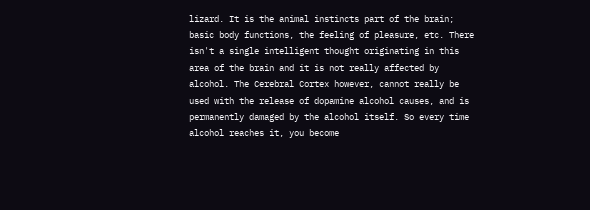lizard. It is the animal instincts part of the brain; basic body functions, the feeling of pleasure, etc. There isn't a single intelligent thought originating in this area of the brain and it is not really affected by alcohol. The Cerebral Cortex however, cannot really be used with the release of dopamine alcohol causes, and is permanently damaged by the alcohol itself. So every time alcohol reaches it, you become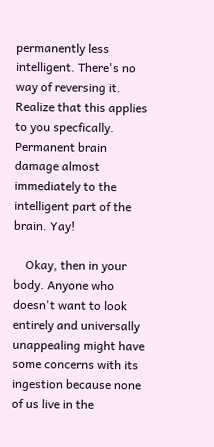permanently less intelligent. There's no way of reversing it. Realize that this applies to you specfically. Permanent brain damage almost immediately to the intelligent part of the brain. Yay!

    Okay, then in your body. Anyone who doesn't want to look entirely and universally unappealing might have some concerns with its ingestion because none of us live in the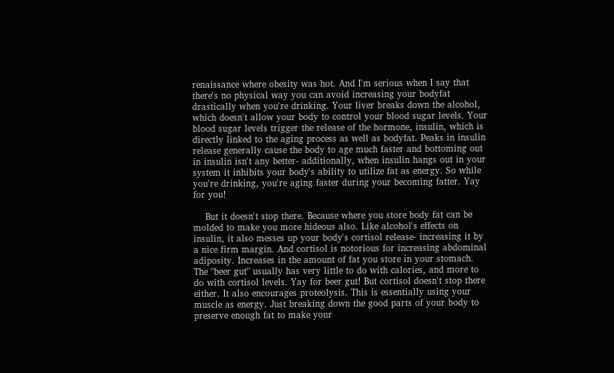renaissance where obesity was hot. And I'm serious when I say that there's no physical way you can avoid increasing your bodyfat drastically when you're drinking. Your liver breaks down the alcohol, which doesn't allow your body to control your blood sugar levels. Your blood sugar levels trigger the release of the hormone, insulin, which is directly linked to the aging process as well as bodyfat. Peaks in insulin release generally cause the body to age much faster and bottoming out in insulin isn't any better- additionally, when insulin hangs out in your system it inhibits your body's ability to utilize fat as energy. So while you're drinking, you're aging faster during your becoming fatter. Yay for you!

    But it doesn't stop there. Because where you store body fat can be molded to make you more hideous also. Like alcohol's effects on insulin, it also messes up your body's cortisol release- increasing it by a nice firm margin. And cortisol is notorious for increasing abdominal adiposity. Increases in the amount of fat you store in your stomach. The "beer gut" usually has very little to do with calories, and more to do with cortisol levels. Yay for beer gut! But cortisol doesn't stop there either. It also encourages proteolysis. This is essentially using your muscle as energy. Just breaking down the good parts of your body to preserve enough fat to make your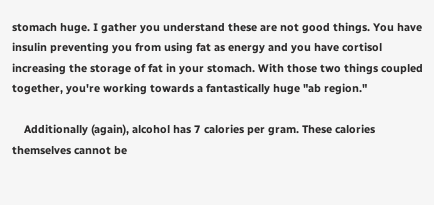stomach huge. I gather you understand these are not good things. You have insulin preventing you from using fat as energy and you have cortisol increasing the storage of fat in your stomach. With those two things coupled together, you're working towards a fantastically huge "ab region."

    Additionally (again), alcohol has 7 calories per gram. These calories themselves cannot be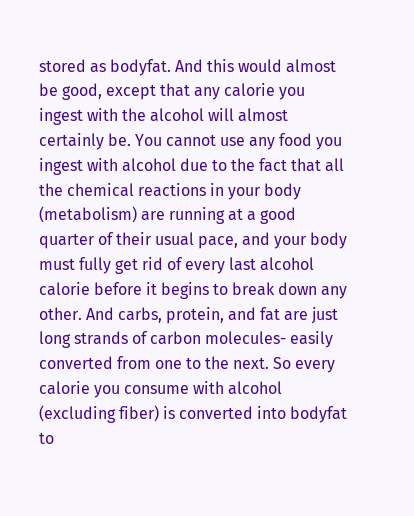stored as bodyfat. And this would almost be good, except that any calorie you ingest with the alcohol will almost certainly be. You cannot use any food you ingest with alcohol due to the fact that all the chemical reactions in your body (metabolism) are running at a good quarter of their usual pace, and your body must fully get rid of every last alcohol calorie before it begins to break down any other. And carbs, protein, and fat are just long strands of carbon molecules- easily converted from one to the next. So every calorie you consume with alcohol (excluding fiber) is converted into bodyfat to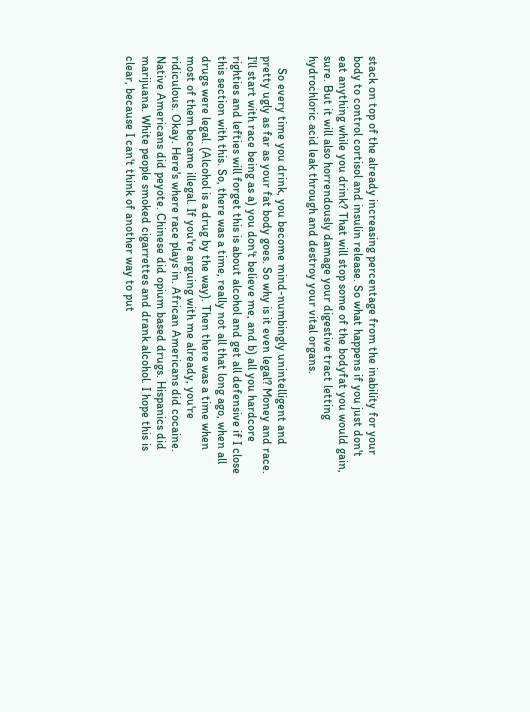stack on top of the already increasing percentage from the inability for your body to control cortisol and insulin release. So what happens if you just don't eat anything while you drink? That will stop some of the bodyfat you would gain, sure. But it will also horrendously damage your digestive tract letting hydrochloric acid leak through and destroy your vital organs.

    So every time you drink, you become mind-numbingly unintelligent and pretty ugly as far as your fat body goes. So why is it even legal? Money and race. I'll start with race being as a) you don't believe me, and b) all you hardcore righties and lefties will forget this is about alcohol and get all defensive if I close this section with this. So, there was a time, really not all that long ago, when all drugs were legal. (Alcohol is a drug by the way). Then there was a time when most of them became illegal. If you're arguing with me already, you're ridiculous. Okay. Here's where race plays in. African Americans did cocaine. Native Americans did peyote. Chinese did opium based drugs. Hispanics did marijuana. White people smoked cigarrettes and drank alcohol. I hope this is clear, because I can't think of another way to put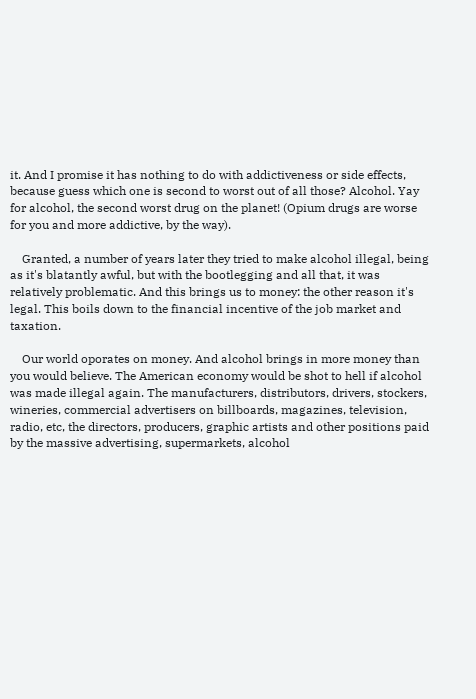it. And I promise it has nothing to do with addictiveness or side effects, because guess which one is second to worst out of all those? Alcohol. Yay for alcohol, the second worst drug on the planet! (Opium drugs are worse for you and more addictive, by the way).

    Granted, a number of years later they tried to make alcohol illegal, being as it's blatantly awful, but with the bootlegging and all that, it was relatively problematic. And this brings us to money: the other reason it's legal. This boils down to the financial incentive of the job market and taxation.

    Our world oporates on money. And alcohol brings in more money than you would believe. The American economy would be shot to hell if alcohol was made illegal again. The manufacturers, distributors, drivers, stockers, wineries, commercial advertisers on billboards, magazines, television, radio, etc, the directors, producers, graphic artists and other positions paid by the massive advertising, supermarkets, alcohol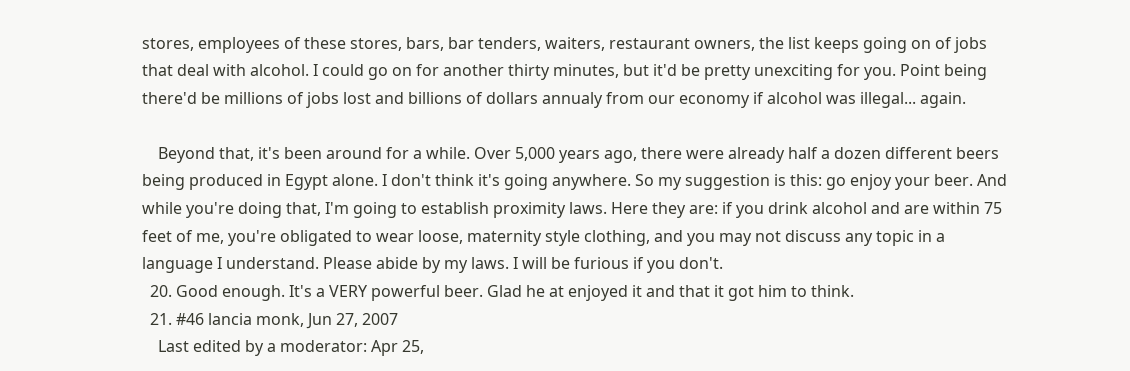stores, employees of these stores, bars, bar tenders, waiters, restaurant owners, the list keeps going on of jobs that deal with alcohol. I could go on for another thirty minutes, but it'd be pretty unexciting for you. Point being there'd be millions of jobs lost and billions of dollars annualy from our economy if alcohol was illegal... again.

    Beyond that, it's been around for a while. Over 5,000 years ago, there were already half a dozen different beers being produced in Egypt alone. I don't think it's going anywhere. So my suggestion is this: go enjoy your beer. And while you're doing that, I'm going to establish proximity laws. Here they are: if you drink alcohol and are within 75 feet of me, you're obligated to wear loose, maternity style clothing, and you may not discuss any topic in a language I understand. Please abide by my laws. I will be furious if you don't.
  20. Good enough. It's a VERY powerful beer. Glad he at enjoyed it and that it got him to think.
  21. #46 lancia monk, Jun 27, 2007
    Last edited by a moderator: Apr 25,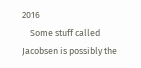2016
    Some stuff called Jacobsen is possibly the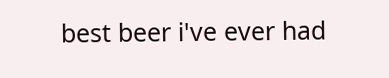best beer i've ever had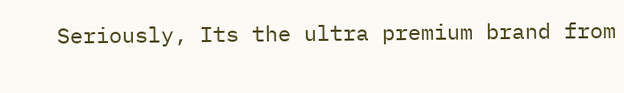Seriously, Its the ultra premium brand from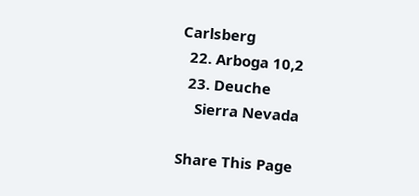Carlsberg
  22. Arboga 10,2
  23. Deuche
    Sierra Nevada

Share This Page